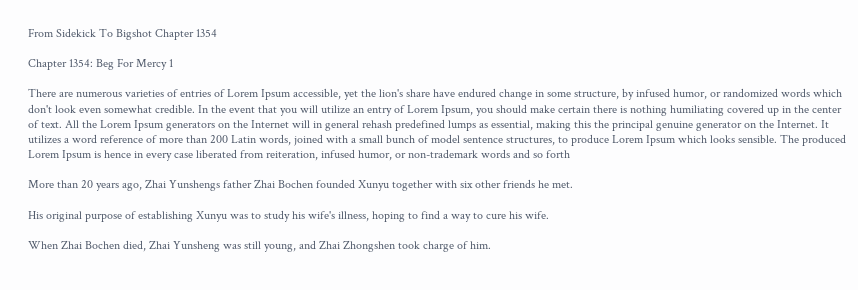From Sidekick To Bigshot Chapter 1354

Chapter 1354: Beg For Mercy 1

There are numerous varieties of entries of Lorem Ipsum accessible, yet the lion's share have endured change in some structure, by infused humor, or randomized words which don't look even somewhat credible. In the event that you will utilize an entry of Lorem Ipsum, you should make certain there is nothing humiliating covered up in the center of text. All the Lorem Ipsum generators on the Internet will in general rehash predefined lumps as essential, making this the principal genuine generator on the Internet. It utilizes a word reference of more than 200 Latin words, joined with a small bunch of model sentence structures, to produce Lorem Ipsum which looks sensible. The produced Lorem Ipsum is hence in every case liberated from reiteration, infused humor, or non-trademark words and so forth

More than 20 years ago, Zhai Yunshengs father Zhai Bochen founded Xunyu together with six other friends he met.

His original purpose of establishing Xunyu was to study his wife's illness, hoping to find a way to cure his wife.

When Zhai Bochen died, Zhai Yunsheng was still young, and Zhai Zhongshen took charge of him.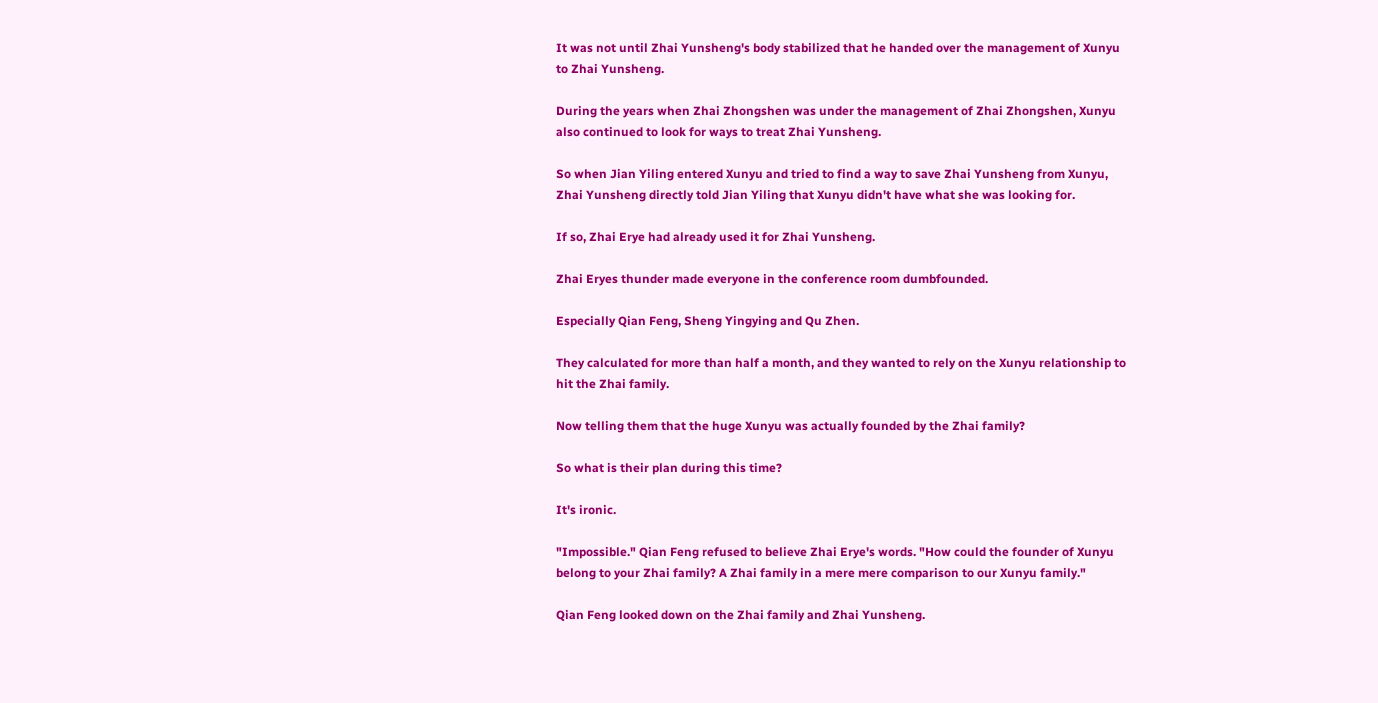It was not until Zhai Yunsheng's body stabilized that he handed over the management of Xunyu to Zhai Yunsheng.

During the years when Zhai Zhongshen was under the management of Zhai Zhongshen, Xunyu also continued to look for ways to treat Zhai Yunsheng.

So when Jian Yiling entered Xunyu and tried to find a way to save Zhai Yunsheng from Xunyu, Zhai Yunsheng directly told Jian Yiling that Xunyu didn't have what she was looking for.

If so, Zhai Erye had already used it for Zhai Yunsheng.

Zhai Eryes thunder made everyone in the conference room dumbfounded.

Especially Qian Feng, Sheng Yingying and Qu Zhen.

They calculated for more than half a month, and they wanted to rely on the Xunyu relationship to hit the Zhai family.

Now telling them that the huge Xunyu was actually founded by the Zhai family?

So what is their plan during this time?

It's ironic.

"Impossible." Qian Feng refused to believe Zhai Erye's words. "How could the founder of Xunyu belong to your Zhai family? A Zhai family in a mere mere comparison to our Xunyu family."

Qian Feng looked down on the Zhai family and Zhai Yunsheng.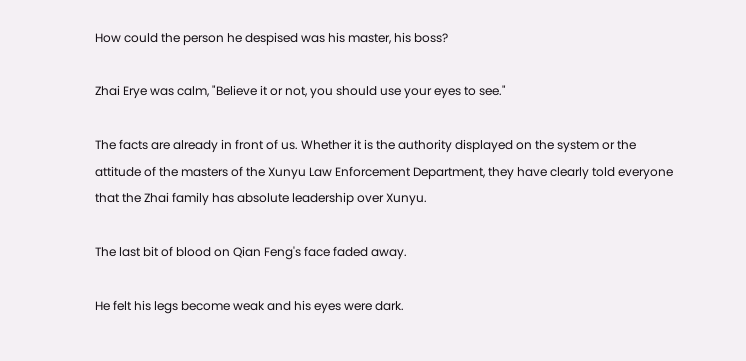How could the person he despised was his master, his boss?

Zhai Erye was calm, "Believe it or not, you should use your eyes to see."

The facts are already in front of us. Whether it is the authority displayed on the system or the attitude of the masters of the Xunyu Law Enforcement Department, they have clearly told everyone that the Zhai family has absolute leadership over Xunyu.

The last bit of blood on Qian Feng's face faded away.

He felt his legs become weak and his eyes were dark.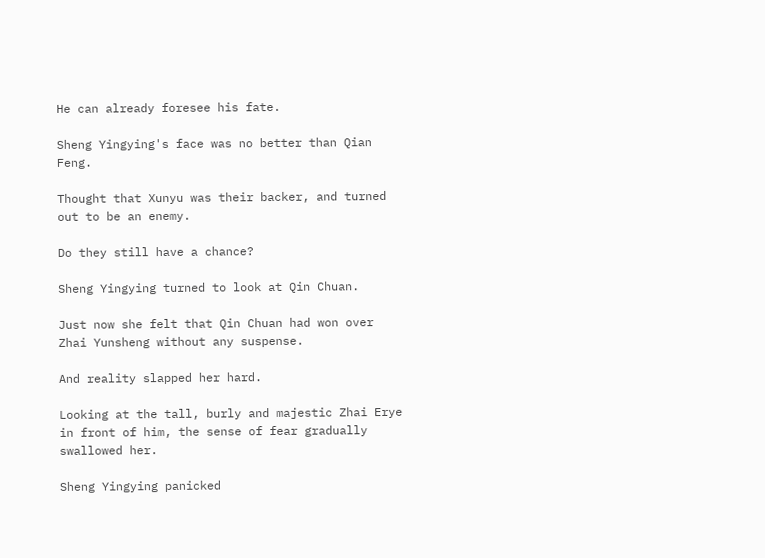He can already foresee his fate.

Sheng Yingying's face was no better than Qian Feng.

Thought that Xunyu was their backer, and turned out to be an enemy.

Do they still have a chance?

Sheng Yingying turned to look at Qin Chuan.

Just now she felt that Qin Chuan had won over Zhai Yunsheng without any suspense.

And reality slapped her hard.

Looking at the tall, burly and majestic Zhai Erye in front of him, the sense of fear gradually swallowed her.

Sheng Yingying panicked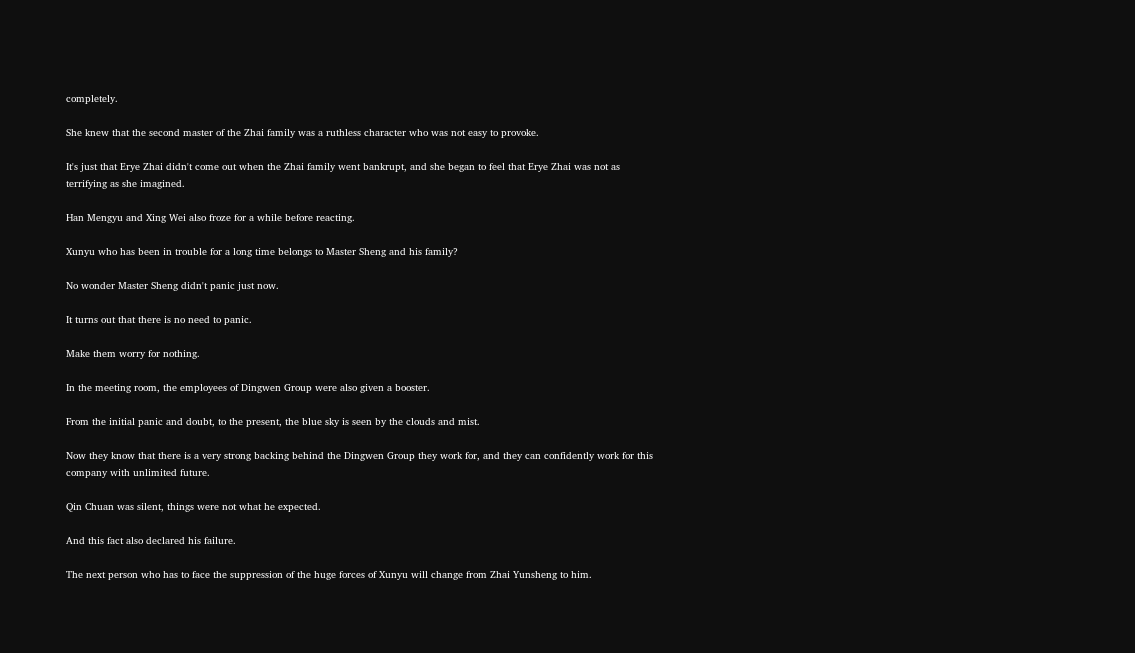completely.

She knew that the second master of the Zhai family was a ruthless character who was not easy to provoke.

It's just that Erye Zhai didn't come out when the Zhai family went bankrupt, and she began to feel that Erye Zhai was not as terrifying as she imagined.

Han Mengyu and Xing Wei also froze for a while before reacting.

Xunyu who has been in trouble for a long time belongs to Master Sheng and his family?

No wonder Master Sheng didn't panic just now.

It turns out that there is no need to panic.

Make them worry for nothing.

In the meeting room, the employees of Dingwen Group were also given a booster.

From the initial panic and doubt, to the present, the blue sky is seen by the clouds and mist.

Now they know that there is a very strong backing behind the Dingwen Group they work for, and they can confidently work for this company with unlimited future.

Qin Chuan was silent, things were not what he expected.

And this fact also declared his failure.

The next person who has to face the suppression of the huge forces of Xunyu will change from Zhai Yunsheng to him.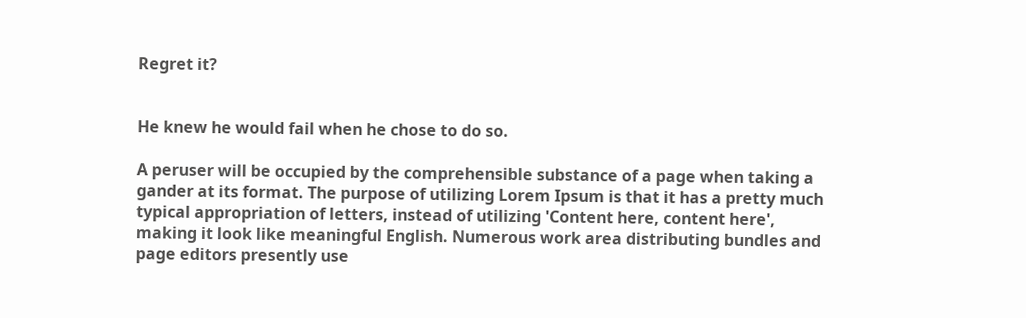Regret it?


He knew he would fail when he chose to do so.

A peruser will be occupied by the comprehensible substance of a page when taking a gander at its format. The purpose of utilizing Lorem Ipsum is that it has a pretty much typical appropriation of letters, instead of utilizing 'Content here, content here', making it look like meaningful English. Numerous work area distributing bundles and page editors presently use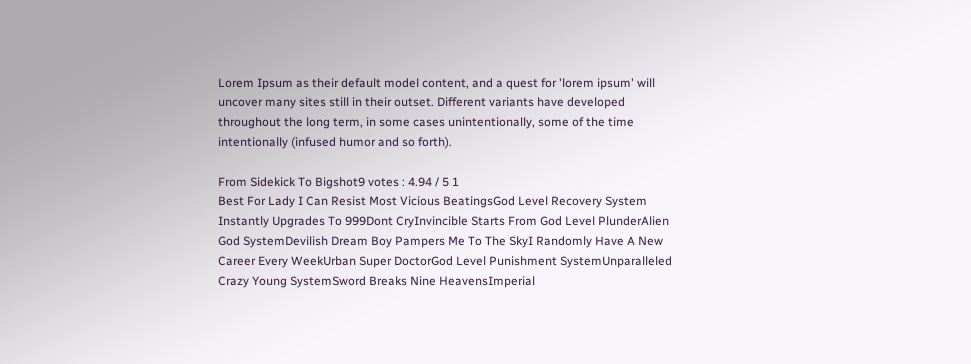Lorem Ipsum as their default model content, and a quest for 'lorem ipsum' will uncover many sites still in their outset. Different variants have developed throughout the long term, in some cases unintentionally, some of the time intentionally (infused humor and so forth).

From Sidekick To Bigshot9 votes : 4.94 / 5 1
Best For Lady I Can Resist Most Vicious BeatingsGod Level Recovery System Instantly Upgrades To 999Dont CryInvincible Starts From God Level PlunderAlien God SystemDevilish Dream Boy Pampers Me To The SkyI Randomly Have A New Career Every WeekUrban Super DoctorGod Level Punishment SystemUnparalleled Crazy Young SystemSword Breaks Nine HeavensImperial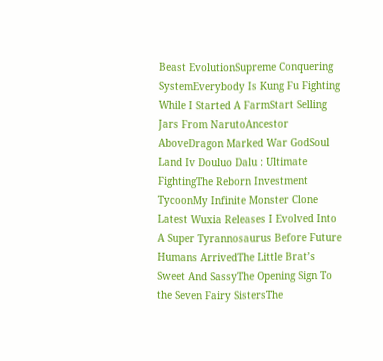Beast EvolutionSupreme Conquering SystemEverybody Is Kung Fu Fighting While I Started A FarmStart Selling Jars From NarutoAncestor AboveDragon Marked War GodSoul Land Iv Douluo Dalu : Ultimate FightingThe Reborn Investment TycoonMy Infinite Monster Clone
Latest Wuxia Releases I Evolved Into A Super Tyrannosaurus Before Future Humans ArrivedThe Little Brat’s Sweet And SassyThe Opening Sign To the Seven Fairy SistersThe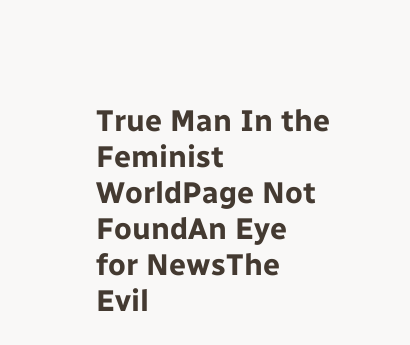True Man In the Feminist WorldPage Not FoundAn Eye for NewsThe Evil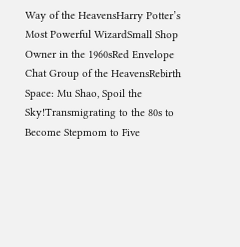Way of the HeavensHarry Potter’s Most Powerful WizardSmall Shop Owner in the 1960sRed Envelope Chat Group of the HeavensRebirth Space: Mu Shao, Spoil the Sky!Transmigrating to the 80s to Become Stepmom to Five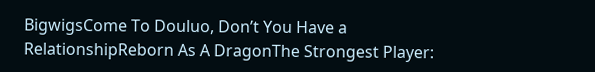BigwigsCome To Douluo, Don’t You Have a RelationshipReborn As A DragonThe Strongest Player: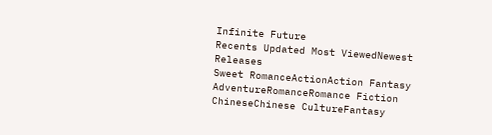Infinite Future
Recents Updated Most ViewedNewest Releases
Sweet RomanceActionAction Fantasy
AdventureRomanceRomance Fiction
ChineseChinese CultureFantasy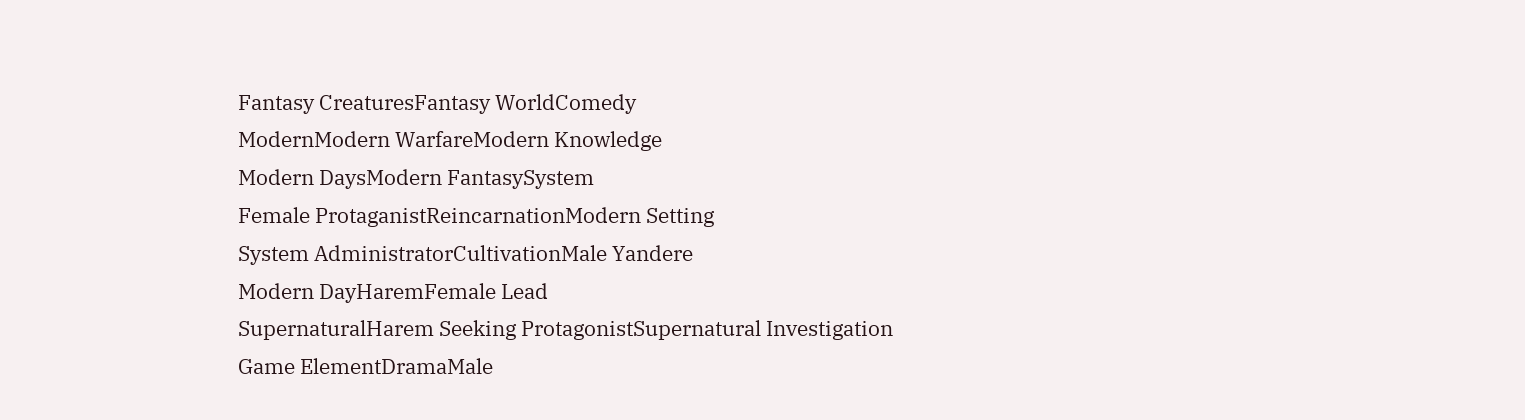Fantasy CreaturesFantasy WorldComedy
ModernModern WarfareModern Knowledge
Modern DaysModern FantasySystem
Female ProtaganistReincarnationModern Setting
System AdministratorCultivationMale Yandere
Modern DayHaremFemale Lead
SupernaturalHarem Seeking ProtagonistSupernatural Investigation
Game ElementDramaMale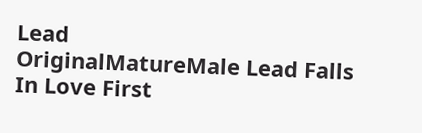Lead
OriginalMatureMale Lead Falls In Love First